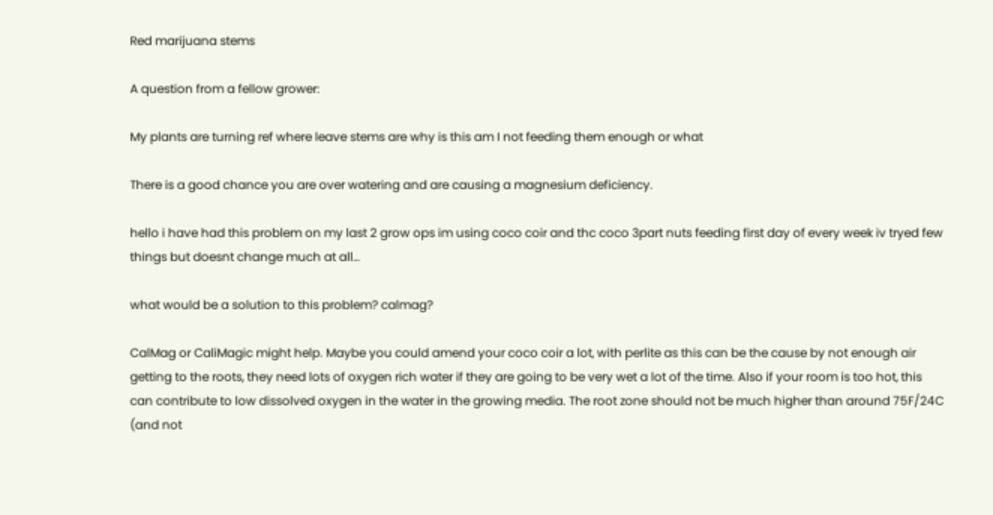Red marijuana stems

A question from a fellow grower:

My plants are turning ref where leave stems are why is this am I not feeding them enough or what

There is a good chance you are over watering and are causing a magnesium deficiency.

hello i have had this problem on my last 2 grow ops im using coco coir and thc coco 3part nuts feeding first day of every week iv tryed few things but doesnt change much at all…

what would be a solution to this problem? calmag?

CalMag or CaliMagic might help. Maybe you could amend your coco coir a lot, with perlite as this can be the cause by not enough air getting to the roots, they need lots of oxygen rich water if they are going to be very wet a lot of the time. Also if your room is too hot, this can contribute to low dissolved oxygen in the water in the growing media. The root zone should not be much higher than around 75F/24C (and not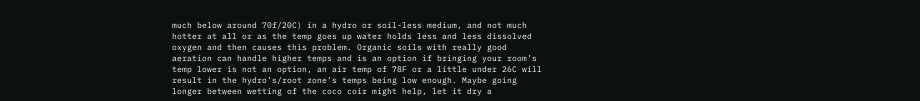much below around 70f/20C) in a hydro or soil-less medium, and not much hotter at all or as the temp goes up water holds less and less dissolved oxygen and then causes this problem. Organic soils with really good aeration can handle higher temps and is an option if bringing your room’s temp lower is not an option, an air temp of 78F or a little under 26C will result in the hydro’s/root zone’s temps being low enough. Maybe going longer between wetting of the coco coir might help, let it dry a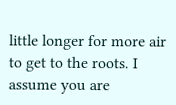little longer for more air to get to the roots. I assume you are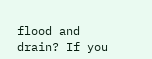flood and drain? If you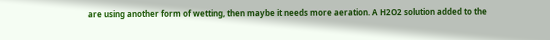are using another form of wetting, then maybe it needs more aeration. A H2O2 solution added to the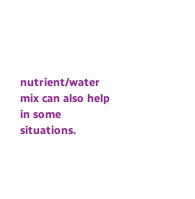nutrient/water mix can also help in some situations.